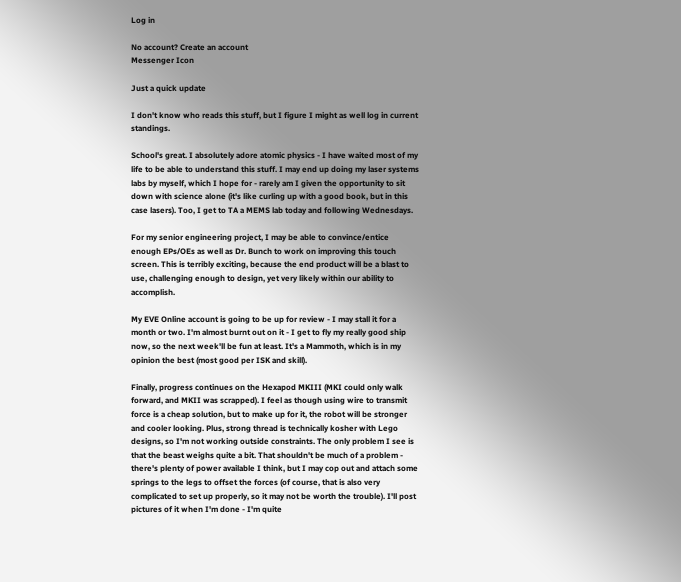Log in

No account? Create an account
Messenger Icon

Just a quick update

I don't know who reads this stuff, but I figure I might as well log in current standings.

School's great. I absolutely adore atomic physics - I have waited most of my life to be able to understand this stuff. I may end up doing my laser systems labs by myself, which I hope for - rarely am I given the opportunity to sit down with science alone (it's like curling up with a good book, but in this case lasers). Too, I get to TA a MEMS lab today and following Wednesdays.

For my senior engineering project, I may be able to convince/entice enough EPs/OEs as well as Dr. Bunch to work on improving this touch screen. This is terribly exciting, because the end product will be a blast to use, challenging enough to design, yet very likely within our ability to accomplish.

My EVE Online account is going to be up for review - I may stall it for a month or two. I'm almost burnt out on it - I get to fly my really good ship now, so the next week'll be fun at least. It's a Mammoth, which is in my opinion the best (most good per ISK and skill).

Finally, progress continues on the Hexapod MKIII (MKI could only walk forward, and MKII was scrapped). I feel as though using wire to transmit force is a cheap solution, but to make up for it, the robot will be stronger and cooler looking. Plus, strong thread is technically kosher with Lego designs, so I'm not working outside constraints. The only problem I see is that the beast weighs quite a bit. That shouldn't be much of a problem - there's plenty of power available I think, but I may cop out and attach some springs to the legs to offset the forces (of course, that is also very complicated to set up properly, so it may not be worth the trouble). I'll post pictures of it when I'm done - I'm quite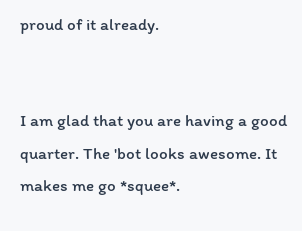proud of it already.


I am glad that you are having a good quarter. The 'bot looks awesome. It makes me go *squee*.